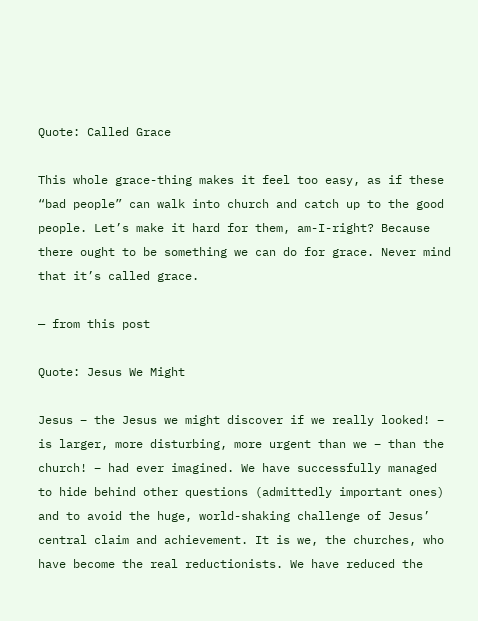Quote: Called Grace

This whole grace-thing makes it feel too easy, as if these “bad people” can walk into church and catch up to the good people. Let’s make it hard for them, am-I-right? Because there ought to be something we can do for grace. Never mind that it’s called grace.

— from this post

Quote: Jesus We Might

Jesus – the Jesus we might discover if we really looked! – is larger, more disturbing, more urgent than we – than the church! – had ever imagined. We have successfully managed to hide behind other questions (admittedly important ones) and to avoid the huge, world-shaking challenge of Jesus’ central claim and achievement. It is we, the churches, who have become the real reductionists. We have reduced the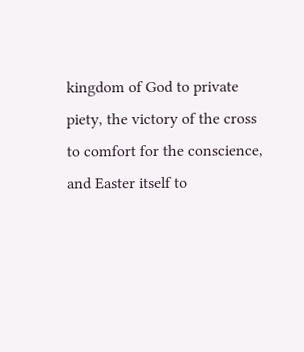kingdom of God to private piety, the victory of the cross to comfort for the conscience, and Easter itself to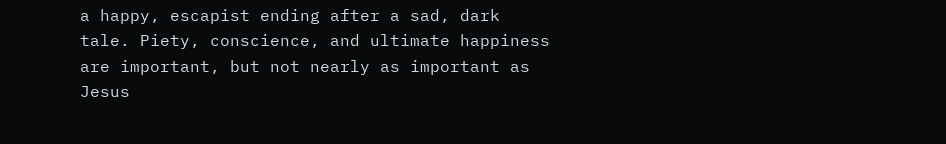a happy, escapist ending after a sad, dark tale. Piety, conscience, and ultimate happiness are important, but not nearly as important as Jesus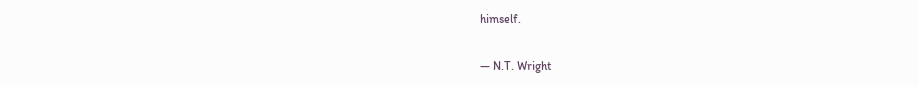himself.

— N.T. Wright